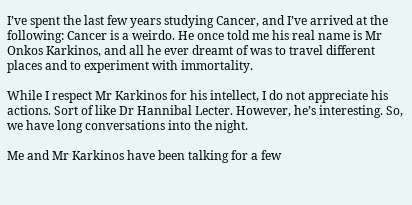I’ve spent the last few years studying Cancer, and I’ve arrived at the following: Cancer is a weirdo. He once told me his real name is Mr Onkos Karkinos, and all he ever dreamt of was to travel different places and to experiment with immortality.

While I respect Mr Karkinos for his intellect, I do not appreciate his actions. Sort of like Dr Hannibal Lecter. However, he’s interesting. So, we have long conversations into the night.

Me and Mr Karkinos have been talking for a few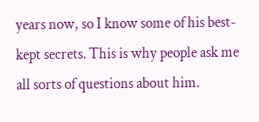years now, so I know some of his best-kept secrets. This is why people ask me all sorts of questions about him.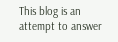This blog is an attempt to answer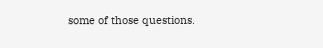some of those questions.